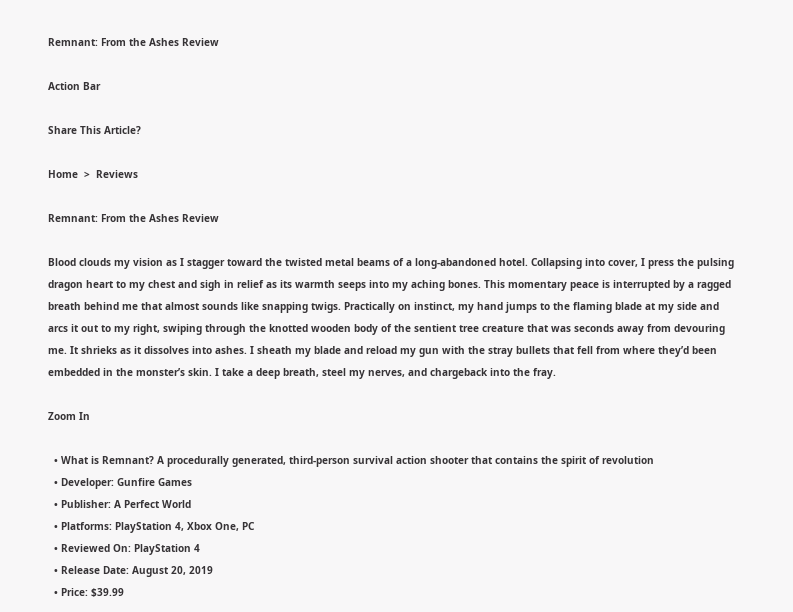Remnant: From the Ashes Review

Action Bar

Share This Article?

Home  >  Reviews

Remnant: From the Ashes Review

Blood clouds my vision as I stagger toward the twisted metal beams of a long-abandoned hotel. Collapsing into cover, I press the pulsing dragon heart to my chest and sigh in relief as its warmth seeps into my aching bones. This momentary peace is interrupted by a ragged breath behind me that almost sounds like snapping twigs. Practically on instinct, my hand jumps to the flaming blade at my side and arcs it out to my right, swiping through the knotted wooden body of the sentient tree creature that was seconds away from devouring me. It shrieks as it dissolves into ashes. I sheath my blade and reload my gun with the stray bullets that fell from where they’d been embedded in the monster’s skin. I take a deep breath, steel my nerves, and chargeback into the fray.

Zoom In

  • What is Remnant? A procedurally generated, third-person survival action shooter that contains the spirit of revolution
  • Developer: Gunfire Games
  • Publisher: A Perfect World
  • Platforms: PlayStation 4, Xbox One, PC
  • Reviewed On: PlayStation 4
  • Release Date: August 20, 2019
  • Price: $39.99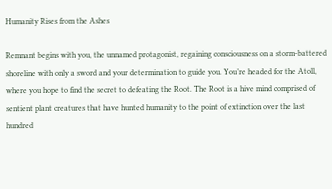Humanity Rises from the Ashes

Remnant begins with you, the unnamed protagonist, regaining consciousness on a storm-battered shoreline with only a sword and your determination to guide you. You’re headed for the Atoll, where you hope to find the secret to defeating the Root. The Root is a hive mind comprised of sentient plant creatures that have hunted humanity to the point of extinction over the last hundred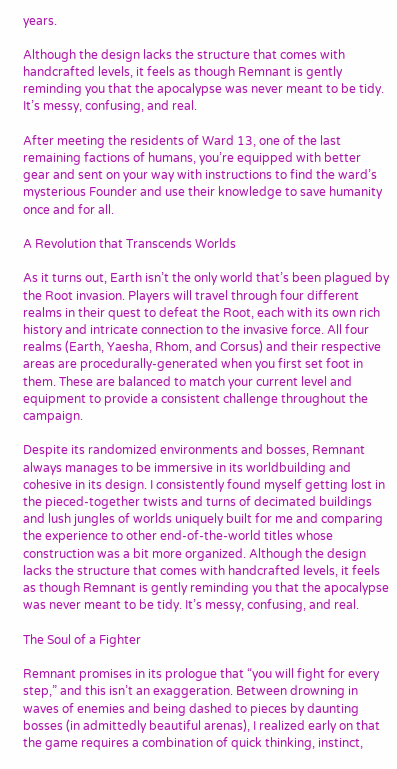years.

Although the design lacks the structure that comes with handcrafted levels, it feels as though Remnant is gently reminding you that the apocalypse was never meant to be tidy. It’s messy, confusing, and real.

After meeting the residents of Ward 13, one of the last remaining factions of humans, you’re equipped with better gear and sent on your way with instructions to find the ward’s mysterious Founder and use their knowledge to save humanity once and for all.

A Revolution that Transcends Worlds

As it turns out, Earth isn’t the only world that’s been plagued by the Root invasion. Players will travel through four different realms in their quest to defeat the Root, each with its own rich history and intricate connection to the invasive force. All four realms (Earth, Yaesha, Rhom, and Corsus) and their respective areas are procedurally-generated when you first set foot in them. These are balanced to match your current level and equipment to provide a consistent challenge throughout the campaign.

Despite its randomized environments and bosses, Remnant always manages to be immersive in its worldbuilding and cohesive in its design. I consistently found myself getting lost in the pieced-together twists and turns of decimated buildings and lush jungles of worlds uniquely built for me and comparing the experience to other end-of-the-world titles whose construction was a bit more organized. Although the design lacks the structure that comes with handcrafted levels, it feels as though Remnant is gently reminding you that the apocalypse was never meant to be tidy. It’s messy, confusing, and real.

The Soul of a Fighter

Remnant promises in its prologue that “you will fight for every step,” and this isn’t an exaggeration. Between drowning in waves of enemies and being dashed to pieces by daunting bosses (in admittedly beautiful arenas), I realized early on that the game requires a combination of quick thinking, instinct,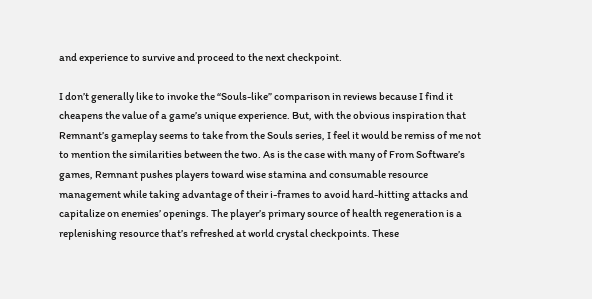and experience to survive and proceed to the next checkpoint.

I don’t generally like to invoke the “Souls-like” comparison in reviews because I find it cheapens the value of a game’s unique experience. But, with the obvious inspiration that Remnant’s gameplay seems to take from the Souls series, I feel it would be remiss of me not to mention the similarities between the two. As is the case with many of From Software’s games, Remnant pushes players toward wise stamina and consumable resource management while taking advantage of their i-frames to avoid hard-hitting attacks and capitalize on enemies’ openings. The player’s primary source of health regeneration is a replenishing resource that’s refreshed at world crystal checkpoints. These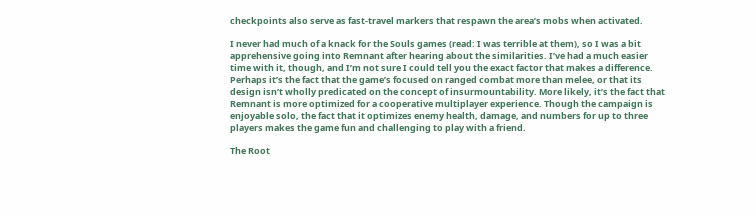checkpoints also serve as fast-travel markers that respawn the area’s mobs when activated.

I never had much of a knack for the Souls games (read: I was terrible at them), so I was a bit apprehensive going into Remnant after hearing about the similarities. I’ve had a much easier time with it, though, and I’m not sure I could tell you the exact factor that makes a difference. Perhaps it’s the fact that the game’s focused on ranged combat more than melee, or that its design isn’t wholly predicated on the concept of insurmountability. More likely, it’s the fact that Remnant is more optimized for a cooperative multiplayer experience. Though the campaign is enjoyable solo, the fact that it optimizes enemy health, damage, and numbers for up to three players makes the game fun and challenging to play with a friend.

The Root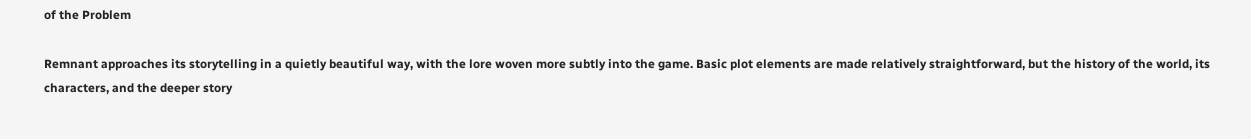of the Problem

Remnant approaches its storytelling in a quietly beautiful way, with the lore woven more subtly into the game. Basic plot elements are made relatively straightforward, but the history of the world, its characters, and the deeper story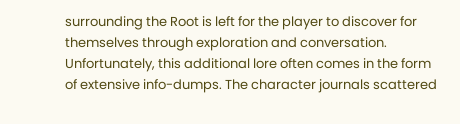surrounding the Root is left for the player to discover for themselves through exploration and conversation. Unfortunately, this additional lore often comes in the form of extensive info-dumps. The character journals scattered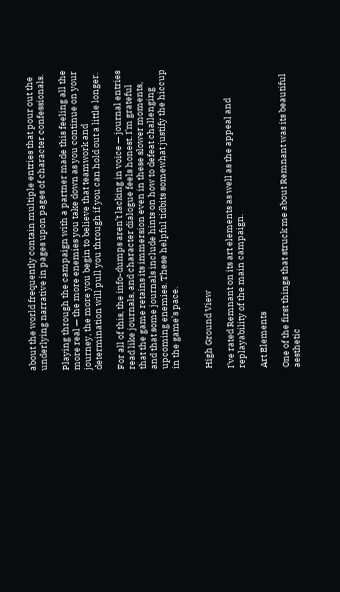about the world frequently contain multiple entries that pour out the underlying narrative in pages upon pages of character confessionals.

Playing through the campaign with a partner made this feeling all the more real — the more enemies you take down as you continue on your journey, the more you begin to believe that teamwork and determination will pull you through if you can hold out a little longer.

For all of this, the info-dumps aren’t lacking in voice — journal entries read like journals, and character dialogue feels honest. I’m grateful that the game retains its immersion even in these slower moments, and that some journals include hints on how to defeat challenging upcoming enemies. These helpful tidbits somewhat justify the hiccup in the game’s pace.


High Ground View

I’ve rated Remnant on its art elements as well as the appeal and replayability of the main campaign.

Art Elements

One of the first things that struck me about Remnant was its beautiful aesthetic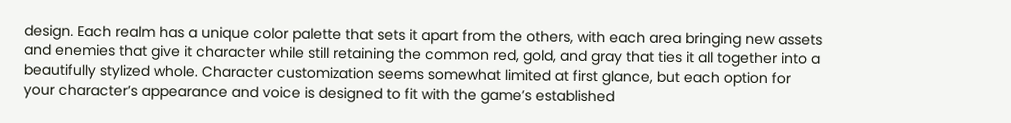design. Each realm has a unique color palette that sets it apart from the others, with each area bringing new assets and enemies that give it character while still retaining the common red, gold, and gray that ties it all together into a beautifully stylized whole. Character customization seems somewhat limited at first glance, but each option for your character’s appearance and voice is designed to fit with the game’s established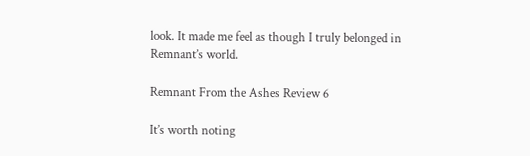look. It made me feel as though I truly belonged in Remnant’s world.

Remnant From the Ashes Review 6

It’s worth noting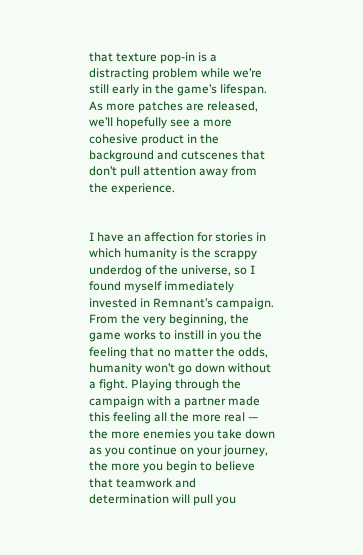that texture pop-in is a distracting problem while we’re still early in the game’s lifespan. As more patches are released, we’ll hopefully see a more cohesive product in the background and cutscenes that don’t pull attention away from the experience.


I have an affection for stories in which humanity is the scrappy underdog of the universe, so I found myself immediately invested in Remnant’s campaign. From the very beginning, the game works to instill in you the feeling that no matter the odds, humanity won’t go down without a fight. Playing through the campaign with a partner made this feeling all the more real — the more enemies you take down as you continue on your journey, the more you begin to believe that teamwork and determination will pull you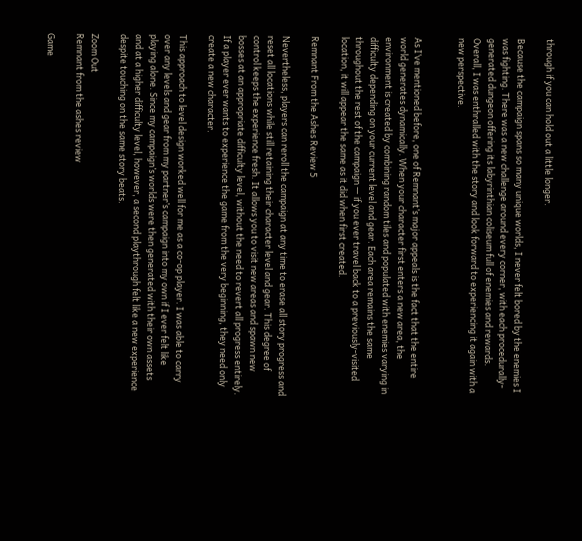through if you can hold out a little longer.

Because the campaign spans so many unique worlds, I never felt bored by the enemies I was fighting. There was a new challenge around every corner, with each procedurally-generated dungeon offering its labyrinthian coliseum full of enemies and rewards. Overall, I was enthralled with the story and look forward to experiencing it again with a new perspective.


As I’ve mentioned before, one of Remnant’s major appeals is the fact that the entire world generates dynamically. When your character first enters a new area, the environment is created by combining random tiles and populated with enemies varying in difficulty depending on your current level and gear. Each area remains the same throughout the rest of the campaign — if you ever travel back to a previously-visited location, it will appear the same as it did when first created.

Remnant From the Ashes Review 5

Nevertheless, players can reroll the campaign at any time to erase all story progress and reset all locations while still retaining their character level and gear. This degree of control keeps the experience fresh. It allows you to visit new areas and spawn new bosses at an appropriate difficulty level, without the need to revert all progress entirely. If a player ever wants to experience the game from the very beginning, they need only create a new character.

This approach to level design worked well for me as a co-op player. I was able to carry over any levels and gear from my partner’s campaign into my own if I ever felt like playing alone. Since my campaign’s worlds were then generated with their own assets and at a higher difficulty level, however, a second playthrough felt like a new experience despite touching on the same story beats.

Zoom Out
Remnant from the ashes review

Game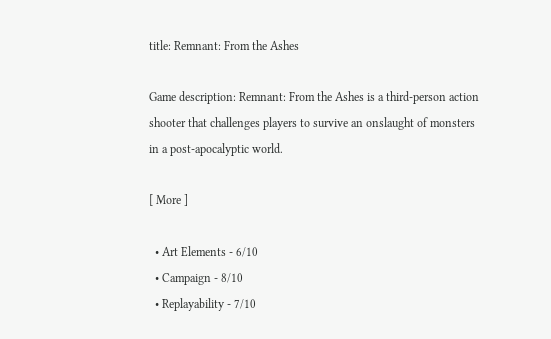title: Remnant: From the Ashes

Game description: Remnant: From the Ashes is a third-person action shooter that challenges players to survive an onslaught of monsters in a post-apocalyptic world.

[ More ]

  • Art Elements - 6/10
  • Campaign - 8/10
  • Replayability - 7/10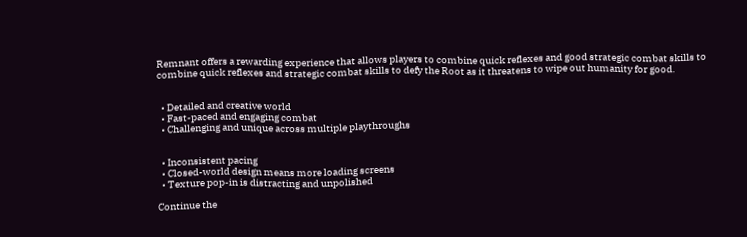Remnant offers a rewarding experience that allows players to combine quick reflexes and good strategic combat skills to combine quick reflexes and strategic combat skills to defy the Root as it threatens to wipe out humanity for good.


  • Detailed and creative world
  • Fast-paced and engaging combat
  • Challenging and unique across multiple playthroughs


  • Inconsistent pacing
  • Closed-world design means more loading screens
  • Texture pop-in is distracting and unpolished

Continue the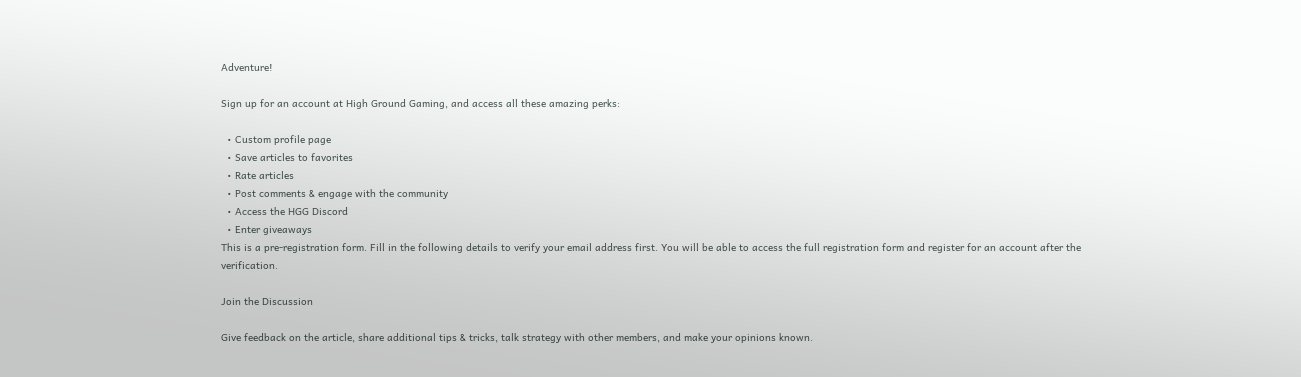Adventure!

Sign up for an account at High Ground Gaming, and access all these amazing perks:

  • Custom profile page
  • Save articles to favorites
  • Rate articles
  • Post comments & engage with the community
  • Access the HGG Discord
  • Enter giveaways
This is a pre-registration form. Fill in the following details to verify your email address first. You will be able to access the full registration form and register for an account after the verification.

Join the Discussion

Give feedback on the article, share additional tips & tricks, talk strategy with other members, and make your opinions known.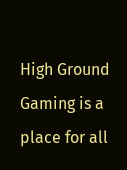High Ground Gaming is a place for all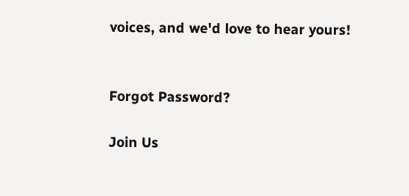voices, and we'd love to hear yours!


Forgot Password?

Join Us